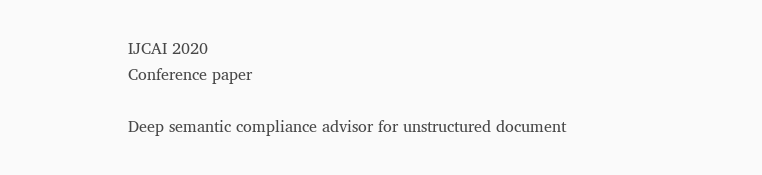IJCAI 2020
Conference paper

Deep semantic compliance advisor for unstructured document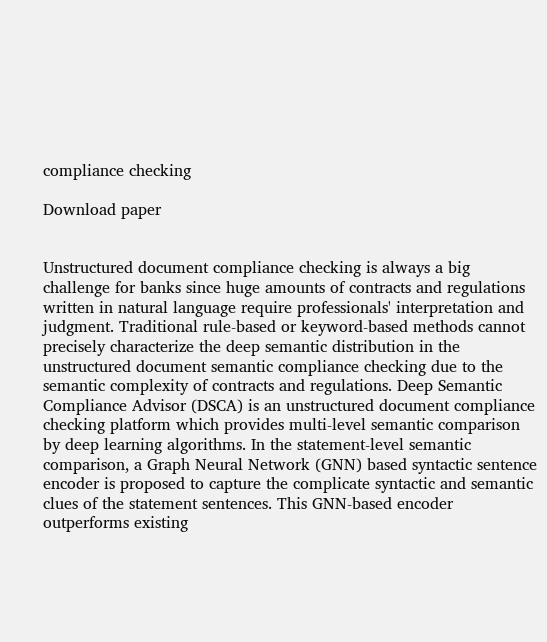compliance checking

Download paper


Unstructured document compliance checking is always a big challenge for banks since huge amounts of contracts and regulations written in natural language require professionals' interpretation and judgment. Traditional rule-based or keyword-based methods cannot precisely characterize the deep semantic distribution in the unstructured document semantic compliance checking due to the semantic complexity of contracts and regulations. Deep Semantic Compliance Advisor (DSCA) is an unstructured document compliance checking platform which provides multi-level semantic comparison by deep learning algorithms. In the statement-level semantic comparison, a Graph Neural Network (GNN) based syntactic sentence encoder is proposed to capture the complicate syntactic and semantic clues of the statement sentences. This GNN-based encoder outperforms existing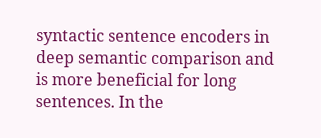syntactic sentence encoders in deep semantic comparison and is more beneficial for long sentences. In the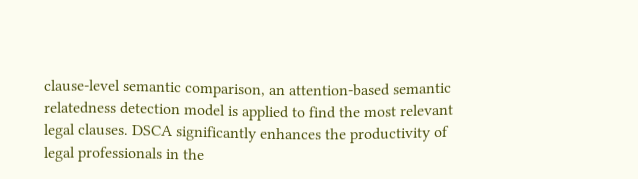clause-level semantic comparison, an attention-based semantic relatedness detection model is applied to find the most relevant legal clauses. DSCA significantly enhances the productivity of legal professionals in the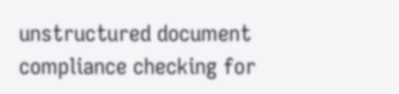unstructured document compliance checking for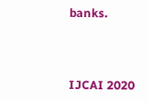banks.



IJCAI 2020